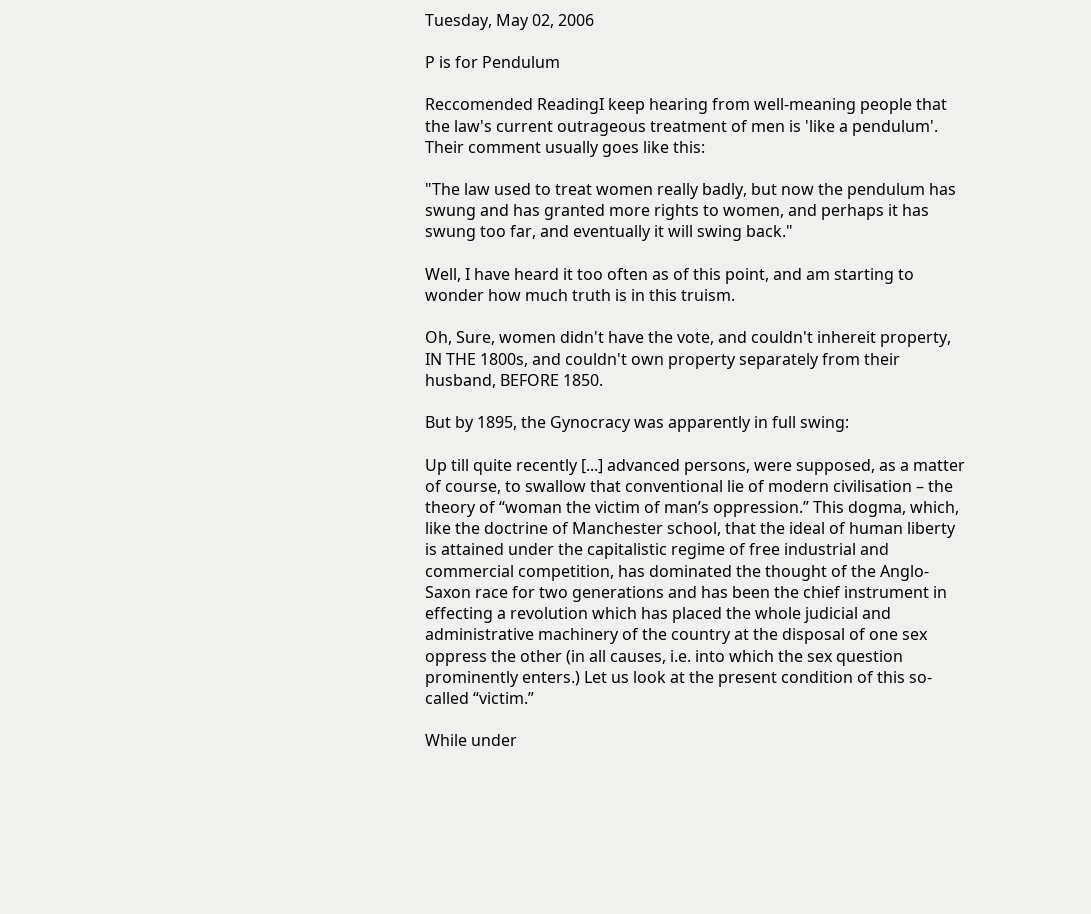Tuesday, May 02, 2006

P is for Pendulum

Reccomended ReadingI keep hearing from well-meaning people that the law's current outrageous treatment of men is 'like a pendulum'. Their comment usually goes like this:

"The law used to treat women really badly, but now the pendulum has swung and has granted more rights to women, and perhaps it has swung too far, and eventually it will swing back."

Well, I have heard it too often as of this point, and am starting to wonder how much truth is in this truism.

Oh, Sure, women didn't have the vote, and couldn't inhereit property, IN THE 1800s, and couldn't own property separately from their husband, BEFORE 1850.

But by 1895, the Gynocracy was apparently in full swing:

Up till quite recently [...] advanced persons, were supposed, as a matter of course, to swallow that conventional lie of modern civilisation – the theory of “woman the victim of man’s oppression.” This dogma, which, like the doctrine of Manchester school, that the ideal of human liberty is attained under the capitalistic regime of free industrial and commercial competition, has dominated the thought of the Anglo-Saxon race for two generations and has been the chief instrument in effecting a revolution which has placed the whole judicial and administrative machinery of the country at the disposal of one sex oppress the other (in all causes, i.e. into which the sex question prominently enters.) Let us look at the present condition of this so-called “victim.”

While under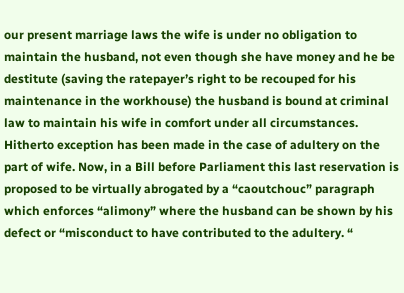our present marriage laws the wife is under no obligation to maintain the husband, not even though she have money and he be destitute (saving the ratepayer’s right to be recouped for his maintenance in the workhouse) the husband is bound at criminal law to maintain his wife in comfort under all circumstances. Hitherto exception has been made in the case of adultery on the part of wife. Now, in a Bill before Parliament this last reservation is proposed to be virtually abrogated by a “caoutchouc” paragraph which enforces “alimony” where the husband can be shown by his defect or “misconduct to have contributed to the adultery. “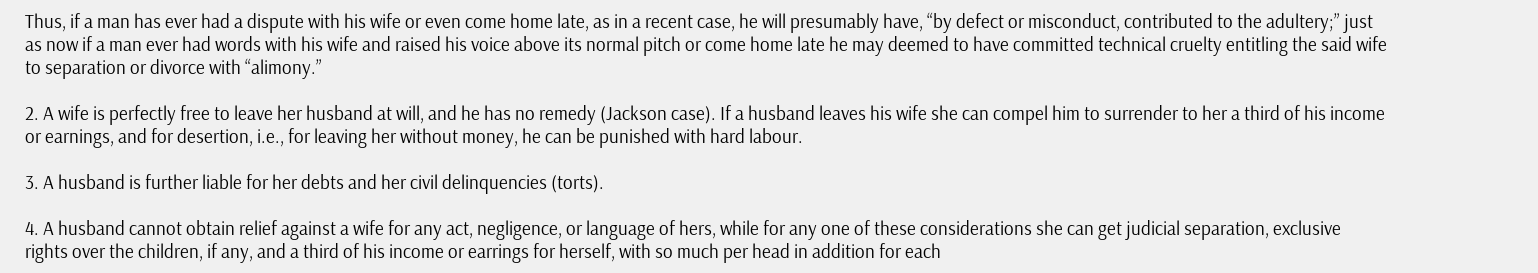Thus, if a man has ever had a dispute with his wife or even come home late, as in a recent case, he will presumably have, “by defect or misconduct, contributed to the adultery;” just as now if a man ever had words with his wife and raised his voice above its normal pitch or come home late he may deemed to have committed technical cruelty entitling the said wife to separation or divorce with “alimony.”

2. A wife is perfectly free to leave her husband at will, and he has no remedy (Jackson case). If a husband leaves his wife she can compel him to surrender to her a third of his income or earnings, and for desertion, i.e., for leaving her without money, he can be punished with hard labour.

3. A husband is further liable for her debts and her civil delinquencies (torts).

4. A husband cannot obtain relief against a wife for any act, negligence, or language of hers, while for any one of these considerations she can get judicial separation, exclusive rights over the children, if any, and a third of his income or earrings for herself, with so much per head in addition for each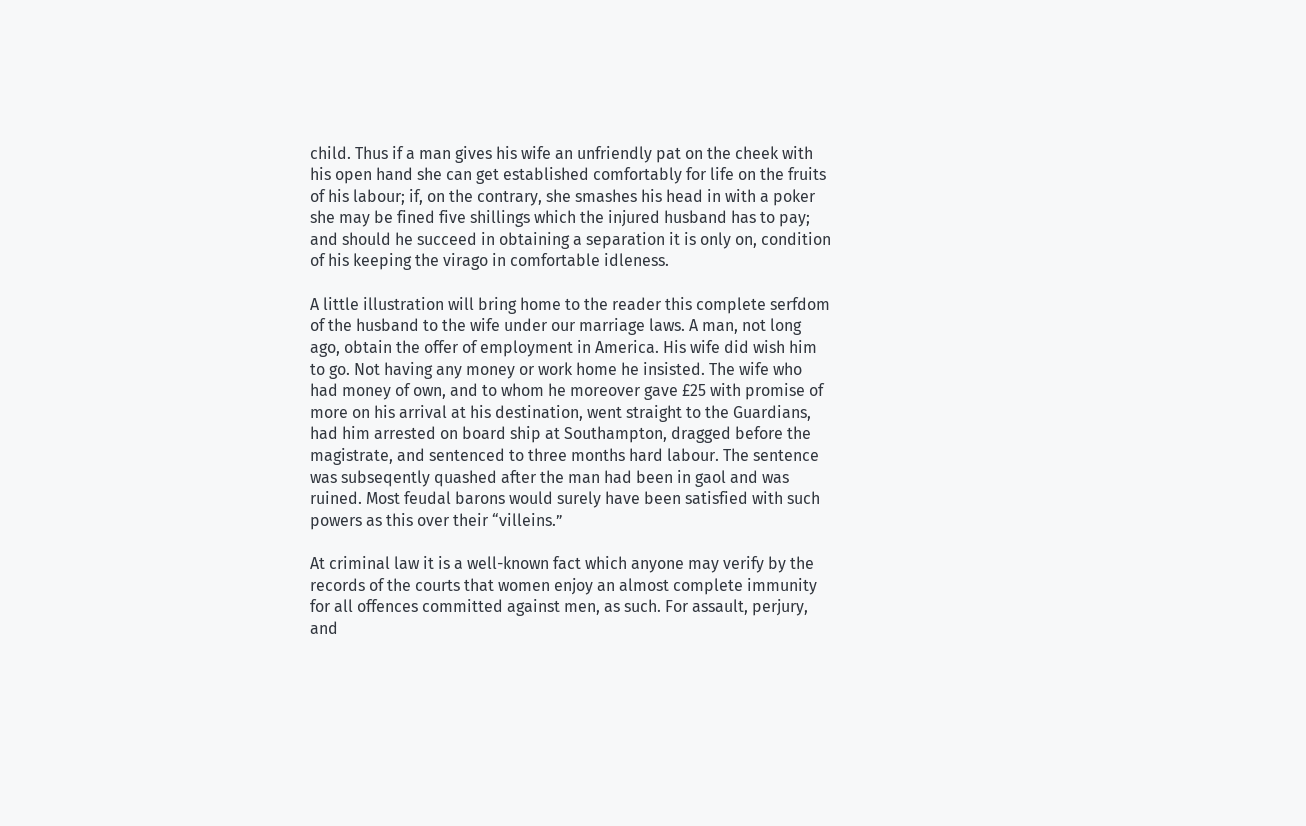child. Thus if a man gives his wife an unfriendly pat on the cheek with his open hand she can get established comfortably for life on the fruits of his labour; if, on the contrary, she smashes his head in with a poker she may be fined five shillings which the injured husband has to pay; and should he succeed in obtaining a separation it is only on, condition of his keeping the virago in comfortable idleness.

A little illustration will bring home to the reader this complete serfdom of the husband to the wife under our marriage laws. A man, not long ago, obtain the offer of employment in America. His wife did wish him to go. Not having any money or work home he insisted. The wife who had money of own, and to whom he moreover gave £25 with promise of more on his arrival at his destination, went straight to the Guardians, had him arrested on board ship at Southampton, dragged before the magistrate, and sentenced to three months hard labour. The sentence was subseqently quashed after the man had been in gaol and was ruined. Most feudal barons would surely have been satisfied with such powers as this over their “villeins.”

At criminal law it is a well-known fact which anyone may verify by the records of the courts that women enjoy an almost complete immunity for all offences committed against men, as such. For assault, perjury, and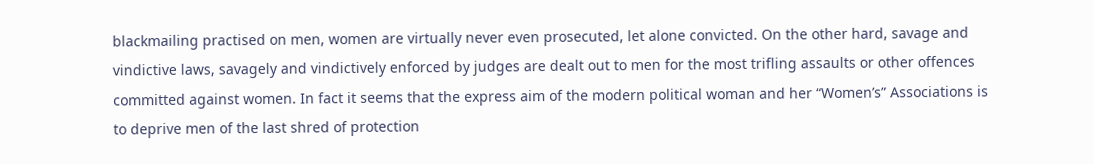blackmailing practised on men, women are virtually never even prosecuted, let alone convicted. On the other hard, savage and vindictive laws, savagely and vindictively enforced by judges are dealt out to men for the most trifling assaults or other offences committed against women. In fact it seems that the express aim of the modern political woman and her “Women’s” Associations is to deprive men of the last shred of protection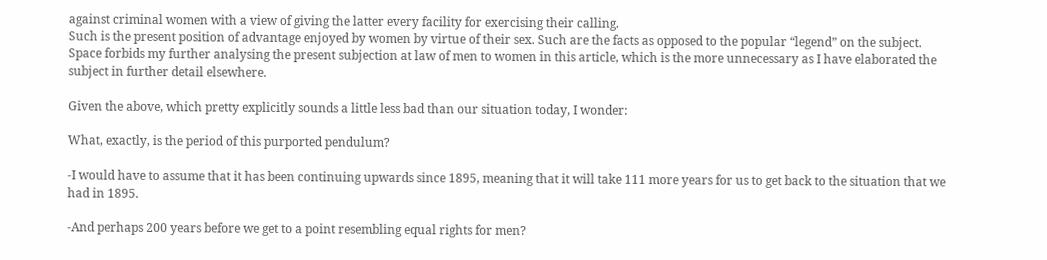against criminal women with a view of giving the latter every facility for exercising their calling.
Such is the present position of advantage enjoyed by women by virtue of their sex. Such are the facts as opposed to the popular “legend” on the subject. Space forbids my further analysing the present subjection at law of men to women in this article, which is the more unnecessary as I have elaborated the subject in further detail elsewhere.

Given the above, which pretty explicitly sounds a little less bad than our situation today, I wonder:

What, exactly, is the period of this purported pendulum?

-I would have to assume that it has been continuing upwards since 1895, meaning that it will take 111 more years for us to get back to the situation that we had in 1895.

-And perhaps 200 years before we get to a point resembling equal rights for men?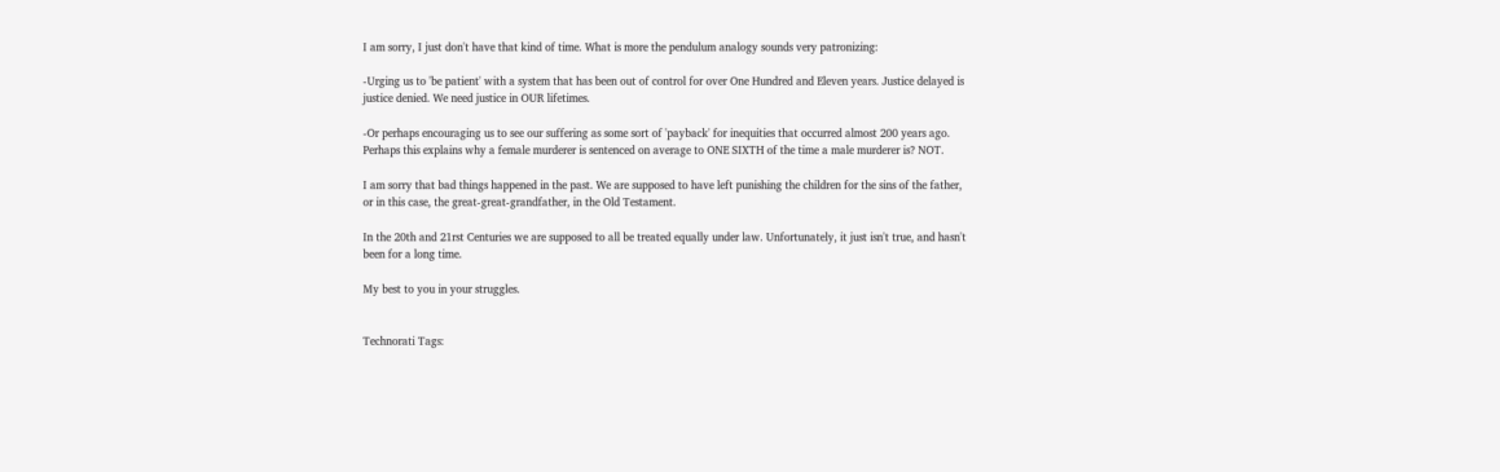I am sorry, I just don't have that kind of time. What is more the pendulum analogy sounds very patronizing:

-Urging us to 'be patient' with a system that has been out of control for over One Hundred and Eleven years. Justice delayed is justice denied. We need justice in OUR lifetimes.

-Or perhaps encouraging us to see our suffering as some sort of 'payback' for inequities that occurred almost 200 years ago. Perhaps this explains why a female murderer is sentenced on average to ONE SIXTH of the time a male murderer is? NOT.

I am sorry that bad things happened in the past. We are supposed to have left punishing the children for the sins of the father, or in this case, the great-great-grandfather, in the Old Testament.

In the 20th and 21rst Centuries we are supposed to all be treated equally under law. Unfortunately, it just isn't true, and hasn't been for a long time.

My best to you in your struggles.


Technorati Tags: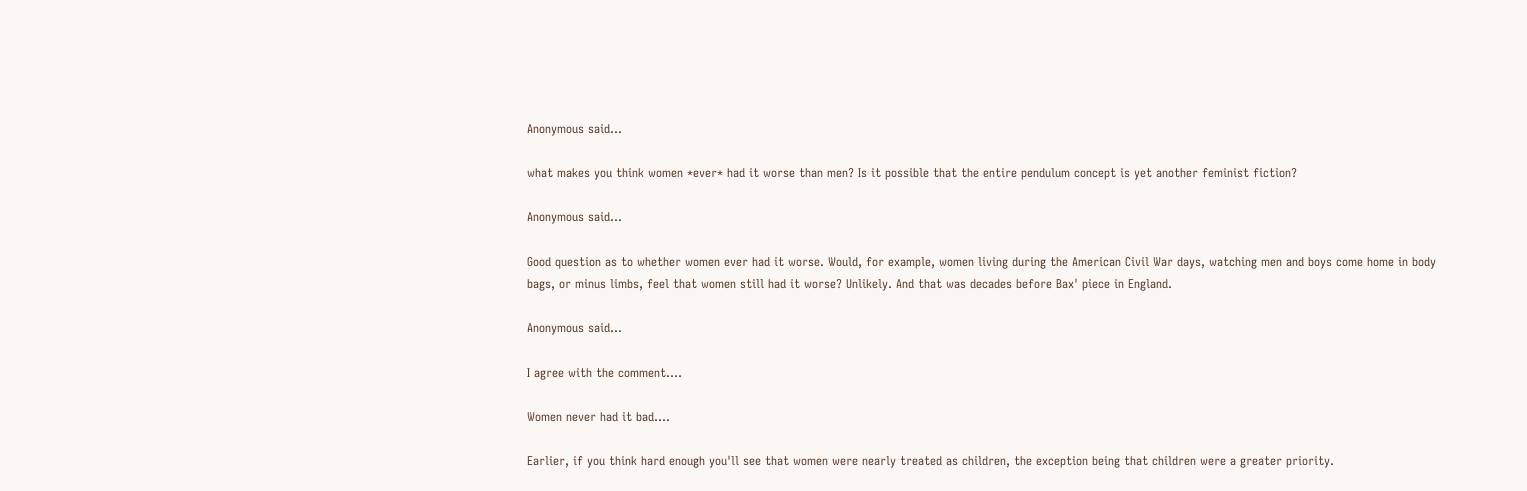Anonymous said...

what makes you think women *ever* had it worse than men? Is it possible that the entire pendulum concept is yet another feminist fiction?

Anonymous said...

Good question as to whether women ever had it worse. Would, for example, women living during the American Civil War days, watching men and boys come home in body bags, or minus limbs, feel that women still had it worse? Unlikely. And that was decades before Bax' piece in England.

Anonymous said...

I agree with the comment....

Women never had it bad....

Earlier, if you think hard enough you'll see that women were nearly treated as children, the exception being that children were a greater priority.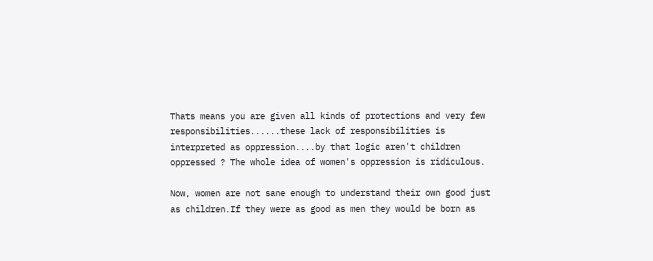Thats means you are given all kinds of protections and very few responsibilities......these lack of responsibilities is interpreted as oppression....by that logic aren't children oppressed ? The whole idea of women's oppression is ridiculous.

Now, women are not sane enough to understand their own good just as children.If they were as good as men they would be born as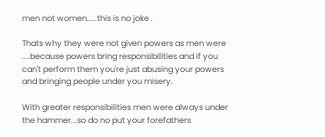men not women.....this is no joke .

Thats why they were not given powers as men were ....because powers bring responsibilities and if you can't perform them you're just abusing your powers and bringing people under you misery.

With greater responsibilities men were always under the hammer...so do no put your forefathers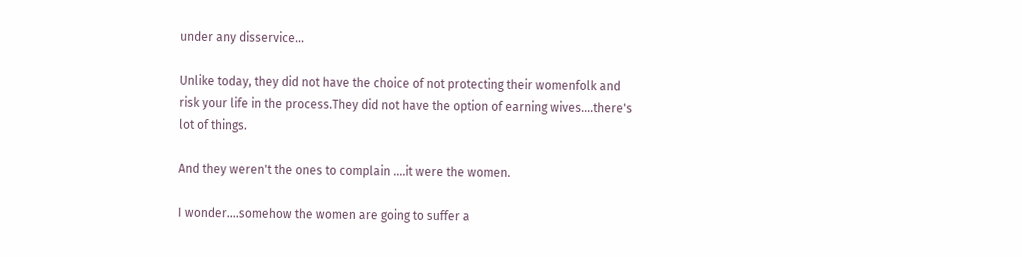under any disservice...

Unlike today, they did not have the choice of not protecting their womenfolk and risk your life in the process.They did not have the option of earning wives....there's lot of things.

And they weren't the ones to complain ....it were the women.

I wonder....somehow the women are going to suffer a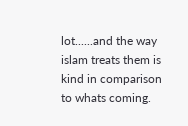lot......and the way islam treats them is kind in comparison to whats coming.